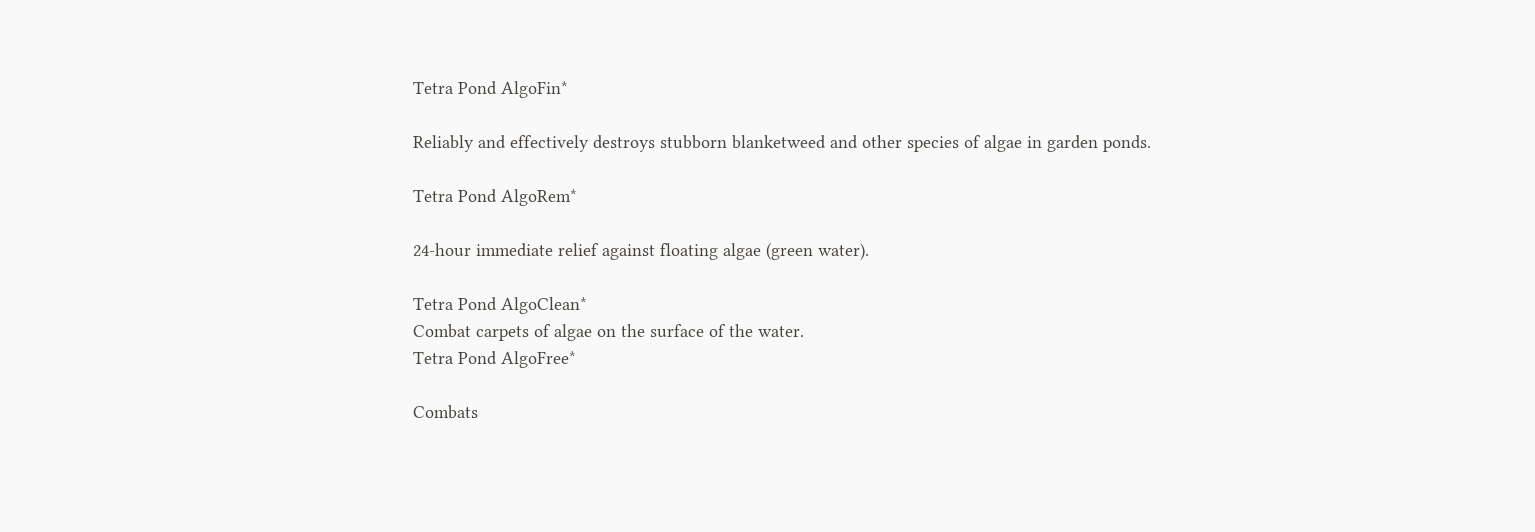Tetra Pond AlgoFin*

Reliably and effectively destroys stubborn blanketweed and other species of algae in garden ponds.

Tetra Pond AlgoRem*

24-hour immediate relief against floating algae (green water).

Tetra Pond AlgoClean*
Combat carpets of algae on the surface of the water.
Tetra Pond AlgoFree*

Combats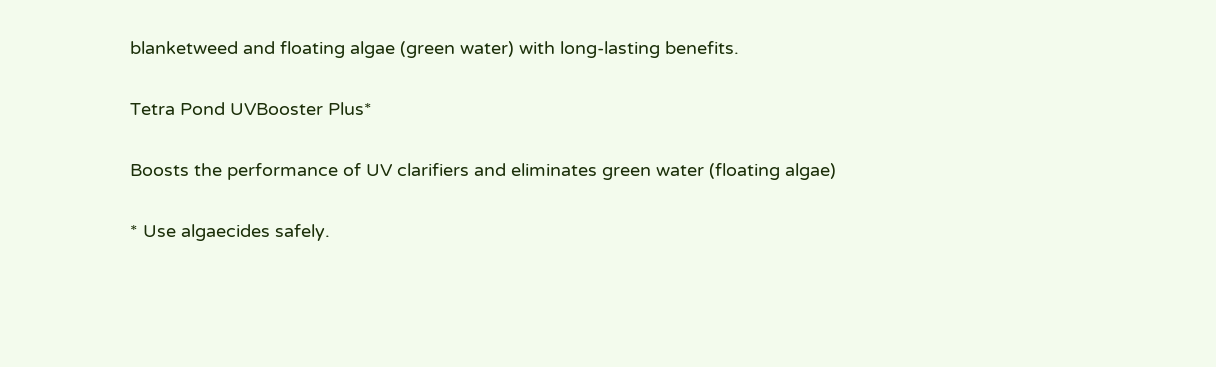blanketweed and floating algae (green water) with long-lasting benefits.

Tetra Pond UVBooster Plus*

Boosts the performance of UV clarifiers and eliminates green water (floating algae)

* Use algaecides safely.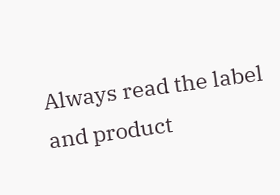Always read the label and product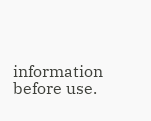information before use.